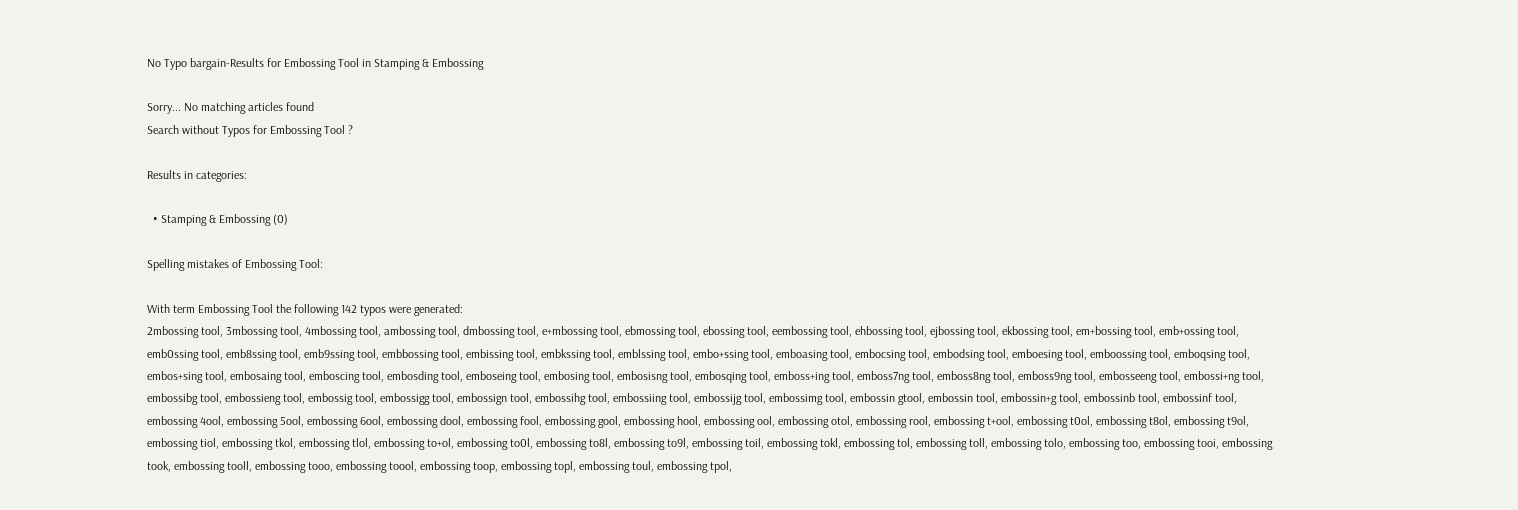No Typo bargain-Results for Embossing Tool in Stamping & Embossing

Sorry... No matching articles found
Search without Typos for Embossing Tool ?

Results in categories:

  • Stamping & Embossing (0)

Spelling mistakes of Embossing Tool:

With term Embossing Tool the following 142 typos were generated:
2mbossing tool, 3mbossing tool, 4mbossing tool, ambossing tool, dmbossing tool, e+mbossing tool, ebmossing tool, ebossing tool, eembossing tool, ehbossing tool, ejbossing tool, ekbossing tool, em+bossing tool, emb+ossing tool, emb0ssing tool, emb8ssing tool, emb9ssing tool, embbossing tool, embissing tool, embkssing tool, emblssing tool, embo+ssing tool, emboasing tool, embocsing tool, embodsing tool, emboesing tool, emboossing tool, emboqsing tool, embos+sing tool, embosaing tool, emboscing tool, embosding tool, emboseing tool, embosing tool, embosisng tool, embosqing tool, emboss+ing tool, emboss7ng tool, emboss8ng tool, emboss9ng tool, embosseeng tool, embossi+ng tool, embossibg tool, embossieng tool, embossig tool, embossigg tool, embossign tool, embossihg tool, embossiing tool, embossijg tool, embossimg tool, embossin gtool, embossin tool, embossin+g tool, embossinb tool, embossinf tool, embossing 4ool, embossing 5ool, embossing 6ool, embossing dool, embossing fool, embossing gool, embossing hool, embossing ool, embossing otol, embossing rool, embossing t+ool, embossing t0ol, embossing t8ol, embossing t9ol, embossing tiol, embossing tkol, embossing tlol, embossing to+ol, embossing to0l, embossing to8l, embossing to9l, embossing toil, embossing tokl, embossing tol, embossing toll, embossing tolo, embossing too, embossing tooi, embossing took, embossing tooll, embossing tooo, embossing toool, embossing toop, embossing topl, embossing toul, embossing tpol,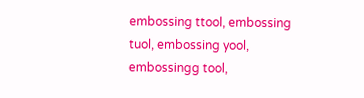embossing ttool, embossing tuol, embossing yool, embossingg tool,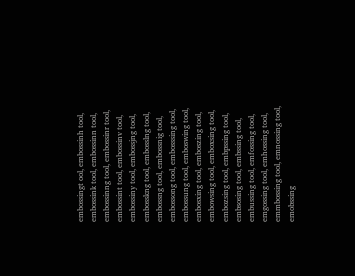embossingt ool, embossinh tool, embossink tool, embossinn tool, embossinng tool, embossinr tool, embossint tool, embossinv tool, embossiny tool, embossjng tool, embosskng tool, embosslng tool, embossng tool, embossnig tool, embossong tool, embosssing tool, embossung tool, emboswing tool, embosxing tool, emboszing tool, embowsing tool, emboxsing tool, embozsing tool, embpssing tool, embsosing tool, embssing tool, embussing tool, emfossing tool, emgossing tool, emhossing tool, emmbossing tool, emnossing tool, emobssing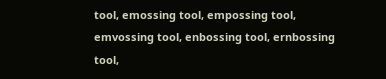tool, emossing tool, empossing tool, emvossing tool, enbossing tool, ernbossing tool,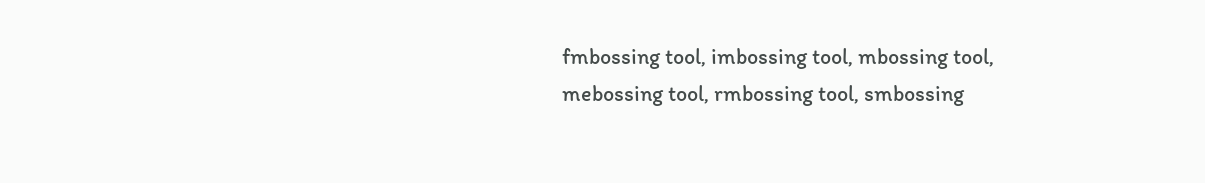fmbossing tool, imbossing tool, mbossing tool, mebossing tool, rmbossing tool, smbossing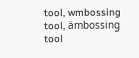tool, wmbossing tool, ämbossing tool